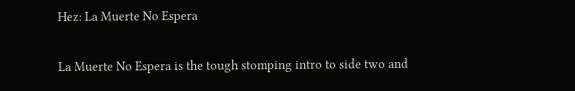Hez: La Muerte No Espera

La Muerte No Espera is the tough stomping intro to side two and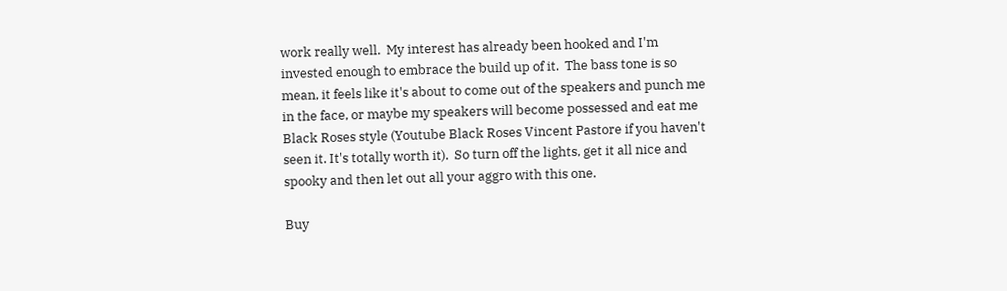work really well.  My interest has already been hooked and I'm invested enough to embrace the build up of it.  The bass tone is so mean, it feels like it's about to come out of the speakers and punch me in the face, or maybe my speakers will become possessed and eat me Black Roses style (Youtube Black Roses Vincent Pastore if you haven't seen it. It's totally worth it).  So turn off the lights, get it all nice and spooky and then let out all your aggro with this one.

Buy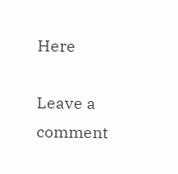Here

Leave a comment